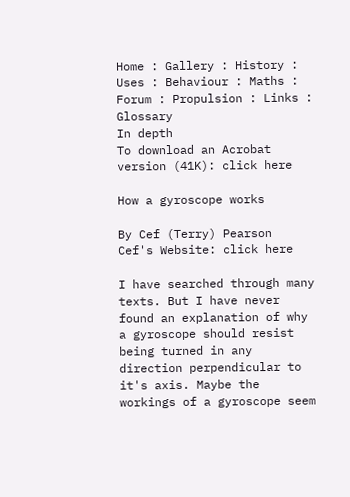Home : Gallery : History : Uses : Behaviour : Maths : Forum : Propulsion : Links : Glossary
In depth
To download an Acrobat version (41K): click here

How a gyroscope works

By Cef (Terry) Pearson
Cef's Website: click here

I have searched through many texts. But I have never found an explanation of why a gyroscope should resist being turned in any direction perpendicular to it's axis. Maybe the workings of a gyroscope seem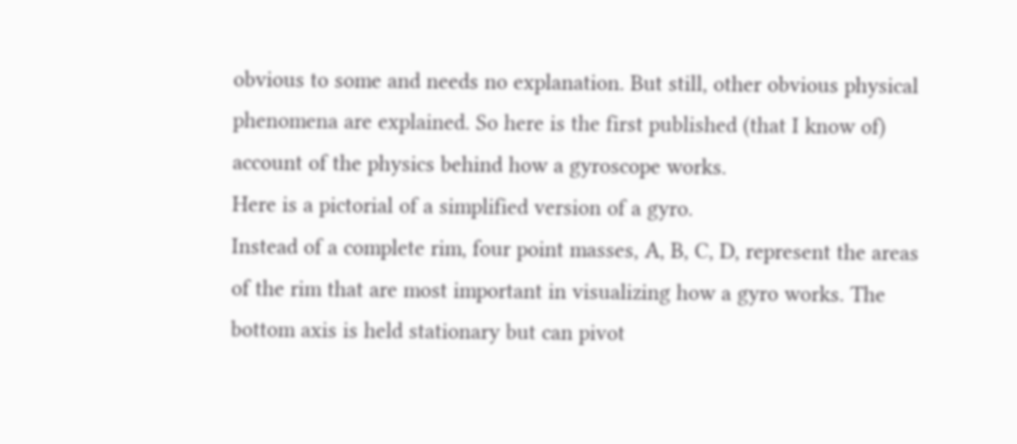obvious to some and needs no explanation. But still, other obvious physical phenomena are explained. So here is the first published (that I know of) account of the physics behind how a gyroscope works.
Here is a pictorial of a simplified version of a gyro.
Instead of a complete rim, four point masses, A, B, C, D, represent the areas of the rim that are most important in visualizing how a gyro works. The bottom axis is held stationary but can pivot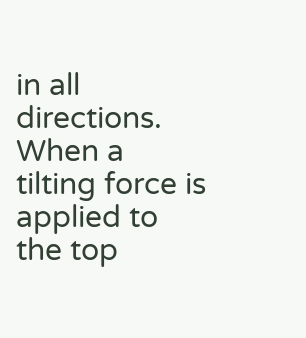in all directions.
When a tilting force is applied to the top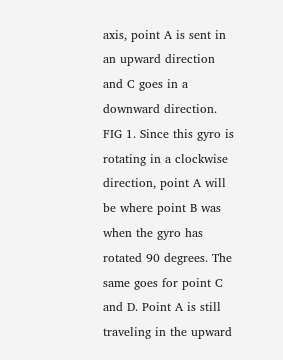axis, point A is sent in an upward direction and C goes in a downward direction. FIG 1. Since this gyro is rotating in a clockwise direction, point A will be where point B was when the gyro has rotated 90 degrees. The same goes for point C and D. Point A is still traveling in the upward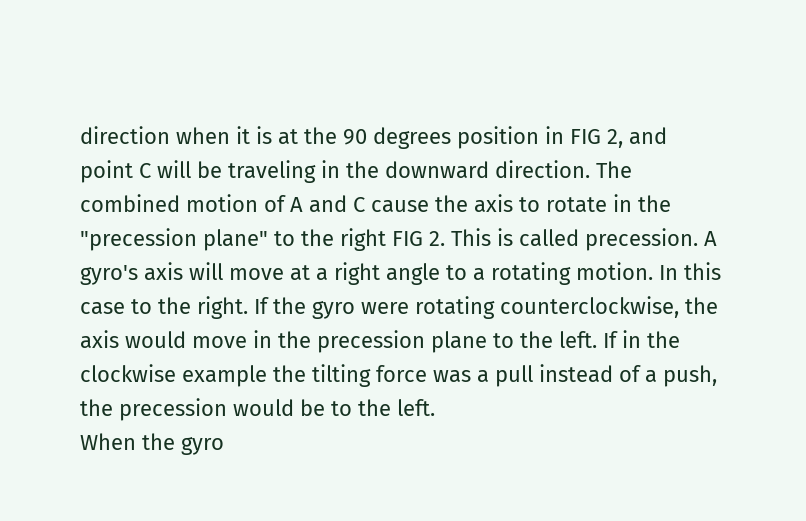direction when it is at the 90 degrees position in FIG 2, and point C will be traveling in the downward direction. The combined motion of A and C cause the axis to rotate in the "precession plane" to the right FIG 2. This is called precession. A gyro's axis will move at a right angle to a rotating motion. In this case to the right. If the gyro were rotating counterclockwise, the axis would move in the precession plane to the left. If in the clockwise example the tilting force was a pull instead of a push, the precession would be to the left.
When the gyro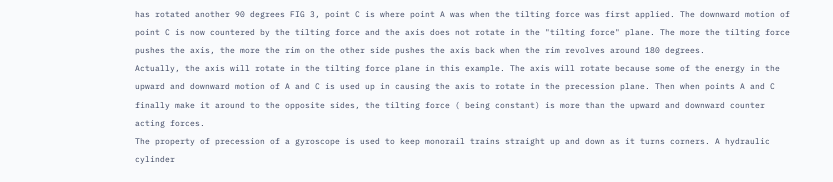has rotated another 90 degrees FIG 3, point C is where point A was when the tilting force was first applied. The downward motion of point C is now countered by the tilting force and the axis does not rotate in the "tilting force" plane. The more the tilting force pushes the axis, the more the rim on the other side pushes the axis back when the rim revolves around 180 degrees.
Actually, the axis will rotate in the tilting force plane in this example. The axis will rotate because some of the energy in the upward and downward motion of A and C is used up in causing the axis to rotate in the precession plane. Then when points A and C finally make it around to the opposite sides, the tilting force ( being constant) is more than the upward and downward counter acting forces.
The property of precession of a gyroscope is used to keep monorail trains straight up and down as it turns corners. A hydraulic cylinder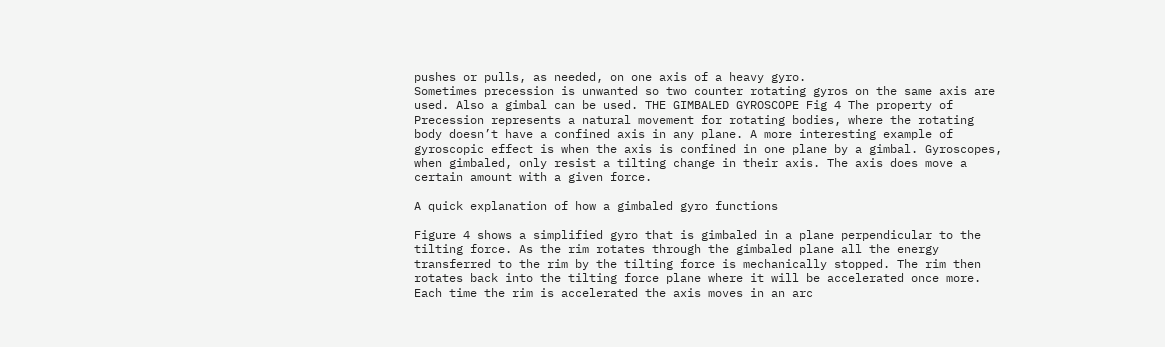pushes or pulls, as needed, on one axis of a heavy gyro.
Sometimes precession is unwanted so two counter rotating gyros on the same axis are used. Also a gimbal can be used. THE GIMBALED GYROSCOPE Fig 4 The property of Precession represents a natural movement for rotating bodies, where the rotating body doesn’t have a confined axis in any plane. A more interesting example of gyroscopic effect is when the axis is confined in one plane by a gimbal. Gyroscopes, when gimbaled, only resist a tilting change in their axis. The axis does move a certain amount with a given force.

A quick explanation of how a gimbaled gyro functions

Figure 4 shows a simplified gyro that is gimbaled in a plane perpendicular to the tilting force. As the rim rotates through the gimbaled plane all the energy transferred to the rim by the tilting force is mechanically stopped. The rim then rotates back into the tilting force plane where it will be accelerated once more. Each time the rim is accelerated the axis moves in an arc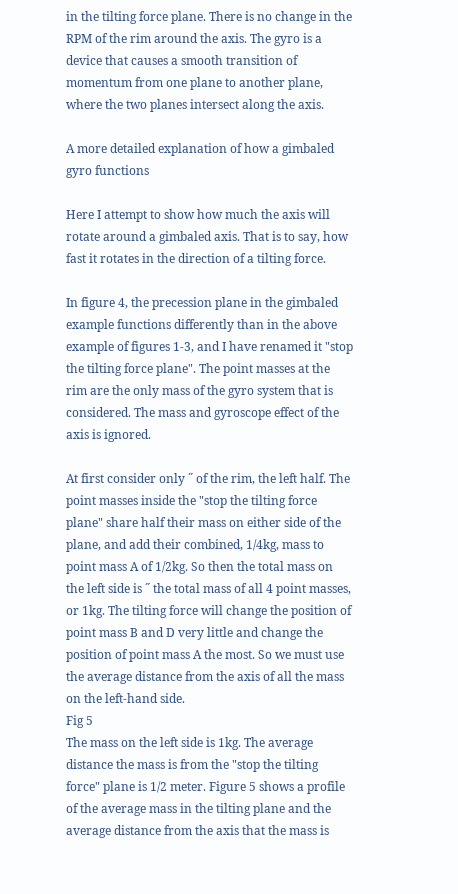in the tilting force plane. There is no change in the RPM of the rim around the axis. The gyro is a device that causes a smooth transition of momentum from one plane to another plane, where the two planes intersect along the axis.

A more detailed explanation of how a gimbaled gyro functions

Here I attempt to show how much the axis will rotate around a gimbaled axis. That is to say, how fast it rotates in the direction of a tilting force.

In figure 4, the precession plane in the gimbaled example functions differently than in the above example of figures 1-3, and I have renamed it "stop the tilting force plane". The point masses at the rim are the only mass of the gyro system that is considered. The mass and gyroscope effect of the axis is ignored.

At first consider only ˝ of the rim, the left half. The point masses inside the "stop the tilting force plane" share half their mass on either side of the plane, and add their combined, 1/4kg, mass to point mass A of 1/2kg. So then the total mass on the left side is ˝ the total mass of all 4 point masses, or 1kg. The tilting force will change the position of point mass B and D very little and change the position of point mass A the most. So we must use the average distance from the axis of all the mass on the left-hand side.
Fig 5
The mass on the left side is 1kg. The average distance the mass is from the "stop the tilting force" plane is 1/2 meter. Figure 5 shows a profile of the average mass in the tilting plane and the average distance from the axis that the mass is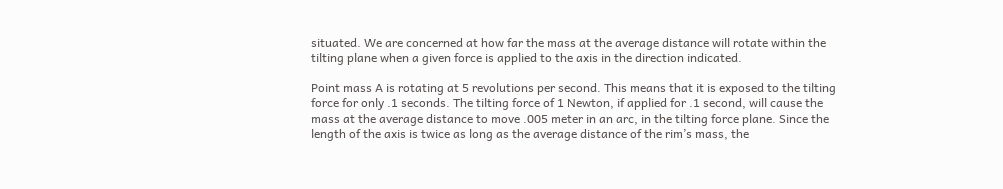situated. We are concerned at how far the mass at the average distance will rotate within the tilting plane when a given force is applied to the axis in the direction indicated.

Point mass A is rotating at 5 revolutions per second. This means that it is exposed to the tilting force for only .1 seconds. The tilting force of 1 Newton, if applied for .1 second, will cause the mass at the average distance to move .005 meter in an arc, in the tilting force plane. Since the length of the axis is twice as long as the average distance of the rim’s mass, the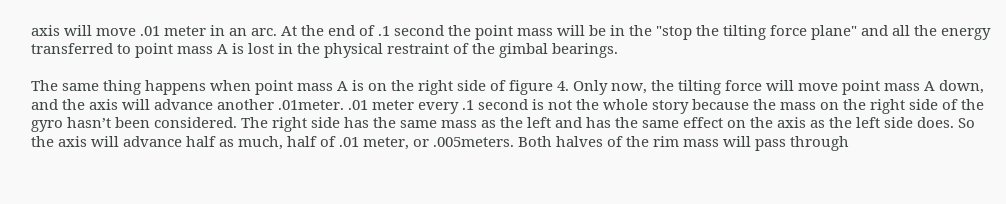axis will move .01 meter in an arc. At the end of .1 second the point mass will be in the "stop the tilting force plane" and all the energy transferred to point mass A is lost in the physical restraint of the gimbal bearings.

The same thing happens when point mass A is on the right side of figure 4. Only now, the tilting force will move point mass A down, and the axis will advance another .01meter. .01 meter every .1 second is not the whole story because the mass on the right side of the gyro hasn’t been considered. The right side has the same mass as the left and has the same effect on the axis as the left side does. So the axis will advance half as much, half of .01 meter, or .005meters. Both halves of the rim mass will pass through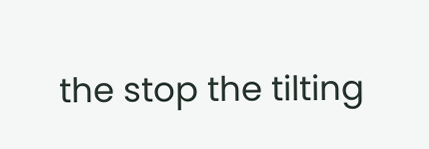the stop the tilting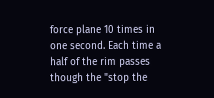force plane 10 times in one second. Each time a half of the rim passes though the "stop the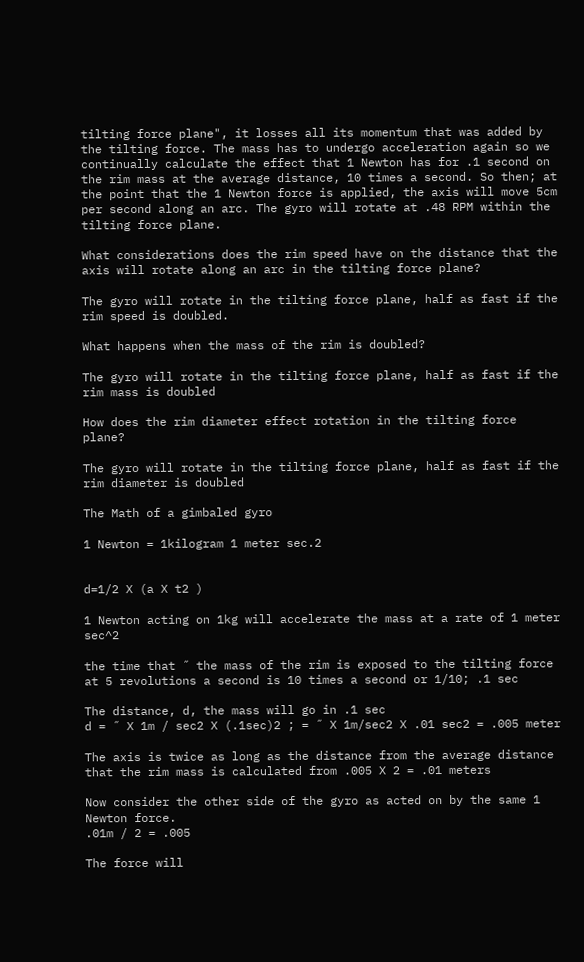tilting force plane", it losses all its momentum that was added by the tilting force. The mass has to undergo acceleration again so we continually calculate the effect that 1 Newton has for .1 second on the rim mass at the average distance, 10 times a second. So then; at the point that the 1 Newton force is applied, the axis will move 5cm per second along an arc. The gyro will rotate at .48 RPM within the tilting force plane.

What considerations does the rim speed have on the distance that the axis will rotate along an arc in the tilting force plane?

The gyro will rotate in the tilting force plane, half as fast if the rim speed is doubled.

What happens when the mass of the rim is doubled?

The gyro will rotate in the tilting force plane, half as fast if the rim mass is doubled

How does the rim diameter effect rotation in the tilting force plane?

The gyro will rotate in the tilting force plane, half as fast if the rim diameter is doubled

The Math of a gimbaled gyro

1 Newton = 1kilogram 1 meter sec.2


d=1/2 X (a X t2 )

1 Newton acting on 1kg will accelerate the mass at a rate of 1 meter sec^2

the time that ˝ the mass of the rim is exposed to the tilting force at 5 revolutions a second is 10 times a second or 1/10; .1 sec

The distance, d, the mass will go in .1 sec
d = ˝ X 1m / sec2 X (.1sec)2 ; = ˝ X 1m/sec2 X .01 sec2 = .005 meter

The axis is twice as long as the distance from the average distance that the rim mass is calculated from .005 X 2 = .01 meters

Now consider the other side of the gyro as acted on by the same 1 Newton force.
.01m / 2 = .005

The force will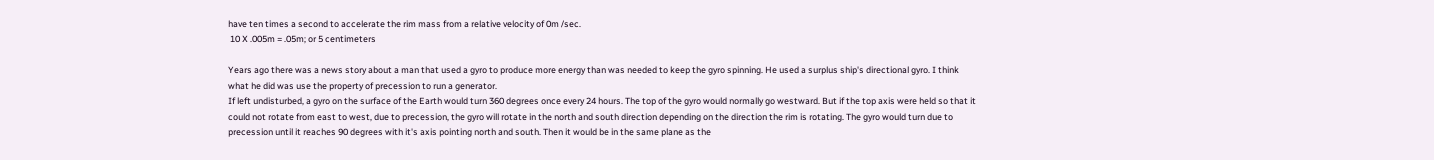have ten times a second to accelerate the rim mass from a relative velocity of 0m /sec.
 10 X .005m = .05m; or 5 centimeters

Years ago there was a news story about a man that used a gyro to produce more energy than was needed to keep the gyro spinning. He used a surplus ship's directional gyro. I think what he did was use the property of precession to run a generator.
If left undisturbed, a gyro on the surface of the Earth would turn 360 degrees once every 24 hours. The top of the gyro would normally go westward. But if the top axis were held so that it could not rotate from east to west, due to precession, the gyro will rotate in the north and south direction depending on the direction the rim is rotating. The gyro would turn due to precession until it reaches 90 degrees with it's axis pointing north and south. Then it would be in the same plane as the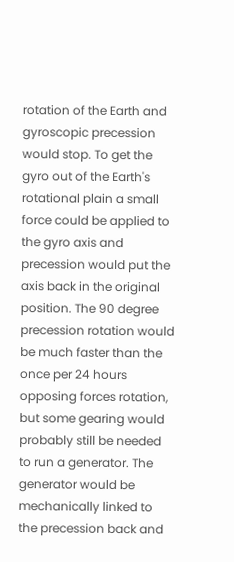rotation of the Earth and gyroscopic precession would stop. To get the gyro out of the Earth's rotational plain a small force could be applied to the gyro axis and precession would put the axis back in the original position. The 90 degree precession rotation would be much faster than the once per 24 hours opposing forces rotation, but some gearing would probably still be needed to run a generator. The generator would be mechanically linked to the precession back and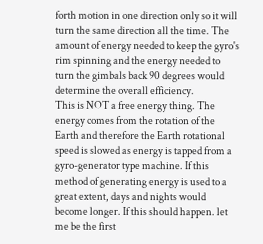forth motion in one direction only so it will turn the same direction all the time. The amount of energy needed to keep the gyro's rim spinning and the energy needed to turn the gimbals back 90 degrees would determine the overall efficiency.
This is NOT a free energy thing. The energy comes from the rotation of the Earth and therefore the Earth rotational speed is slowed as energy is tapped from a gyro-generator type machine. If this method of generating energy is used to a great extent, days and nights would become longer. If this should happen. let me be the first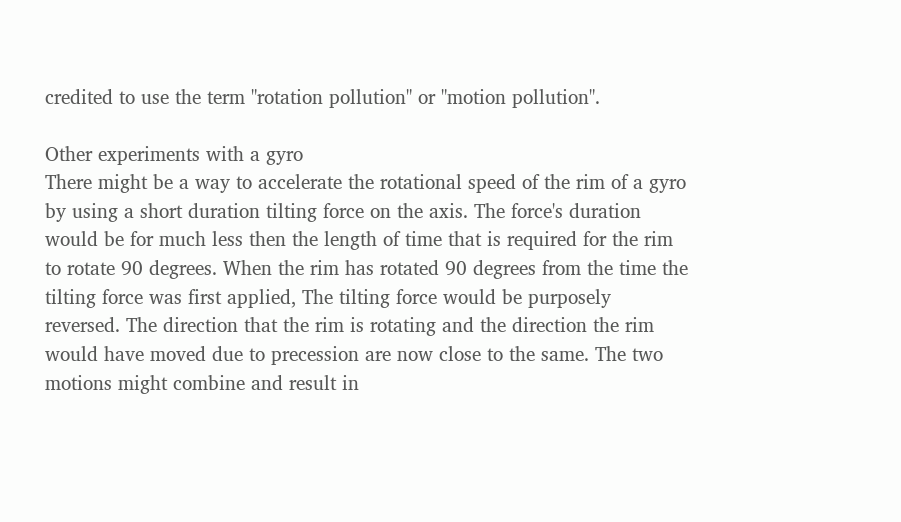credited to use the term "rotation pollution" or "motion pollution".

Other experiments with a gyro
There might be a way to accelerate the rotational speed of the rim of a gyro by using a short duration tilting force on the axis. The force's duration would be for much less then the length of time that is required for the rim to rotate 90 degrees. When the rim has rotated 90 degrees from the time the tilting force was first applied, The tilting force would be purposely reversed. The direction that the rim is rotating and the direction the rim would have moved due to precession are now close to the same. The two motions might combine and result in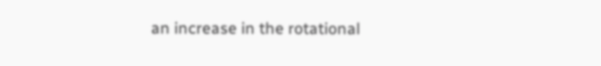an increase in the rotational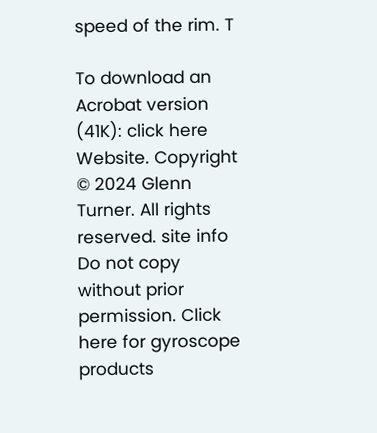speed of the rim. T

To download an Acrobat version (41K): click here
Website. Copyright © 2024 Glenn Turner. All rights reserved. site info
Do not copy without prior permission. Click here for gyroscope products